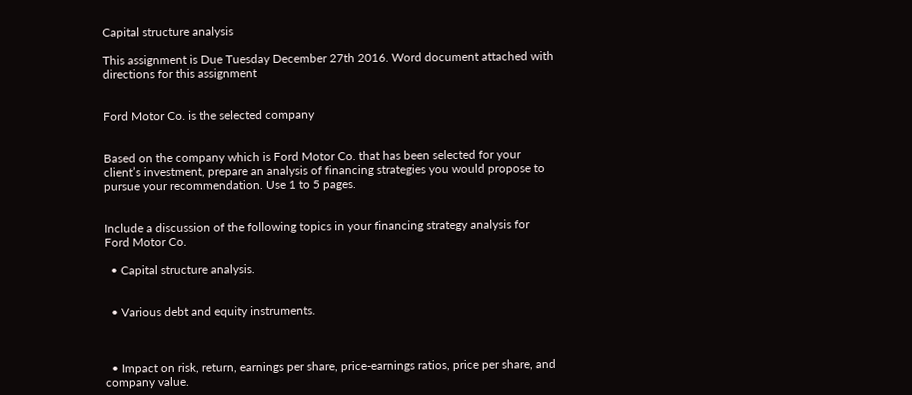Capital structure analysis

This assignment is Due Tuesday December 27th 2016. Word document attached with directions for this assignment


Ford Motor Co. is the selected company


Based on the company which is Ford Motor Co. that has been selected for your client’s investment, prepare an analysis of financing strategies you would propose to pursue your recommendation. Use 1 to 5 pages.


Include a discussion of the following topics in your financing strategy analysis for Ford Motor Co.

  • Capital structure analysis.


  • Various debt and equity instruments.



  • Impact on risk, return, earnings per share, price-earnings ratios, price per share, and company value.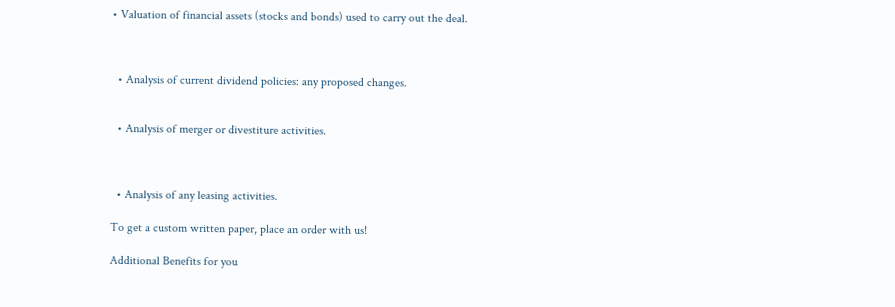• Valuation of financial assets (stocks and bonds) used to carry out the deal.



  • Analysis of current dividend policies: any proposed changes.


  • Analysis of merger or divestiture activities.



  • Analysis of any leasing activities.

To get a custom written paper, place an order with us!

Additional Benefits for you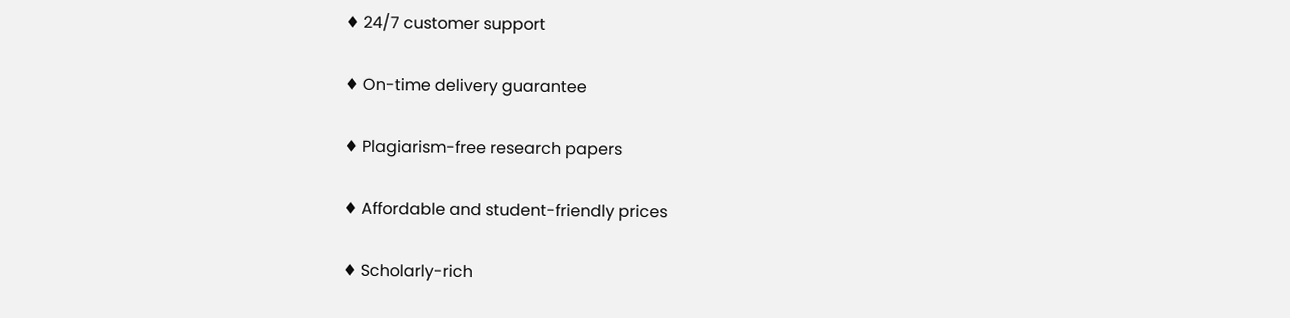♦ 24/7 customer support

♦ On-time delivery guarantee

♦ Plagiarism-free research papers

♦ Affordable and student-friendly prices

♦ Scholarly-rich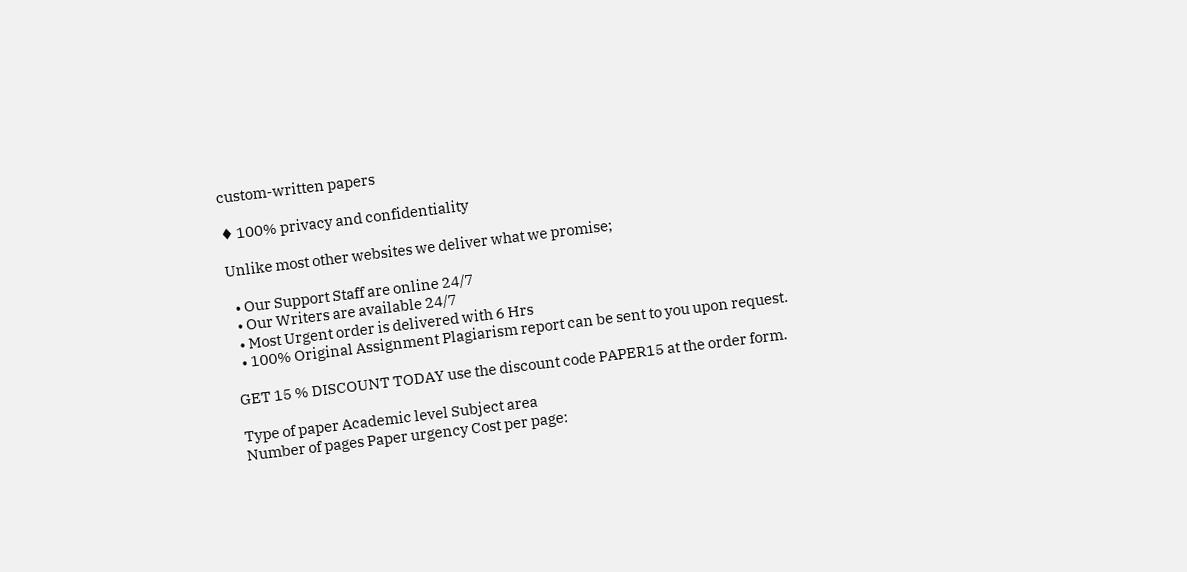custom-written papers

♦ 100% privacy and confidentiality

Unlike most other websites we deliver what we promise;

  • Our Support Staff are online 24/7
  • Our Writers are available 24/7
  • Most Urgent order is delivered with 6 Hrs
  • 100% Original Assignment Plagiarism report can be sent to you upon request.

GET 15 % DISCOUNT TODAY use the discount code PAPER15 at the order form.

Type of paper Academic level Subject area
Number of pages Paper urgency Cost per page: